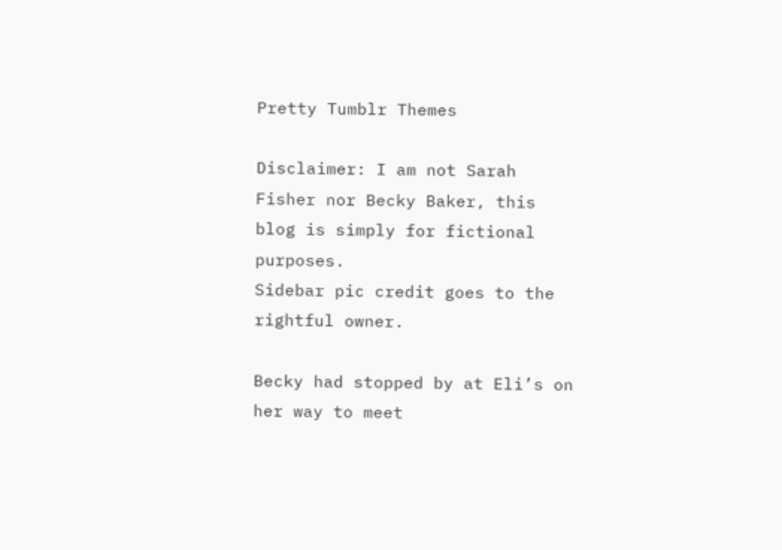Pretty Tumblr Themes

Disclaimer: I am not Sarah Fisher nor Becky Baker, this blog is simply for fictional purposes.
Sidebar pic credit goes to the rightful owner.

Becky had stopped by at Eli’s on her way to meet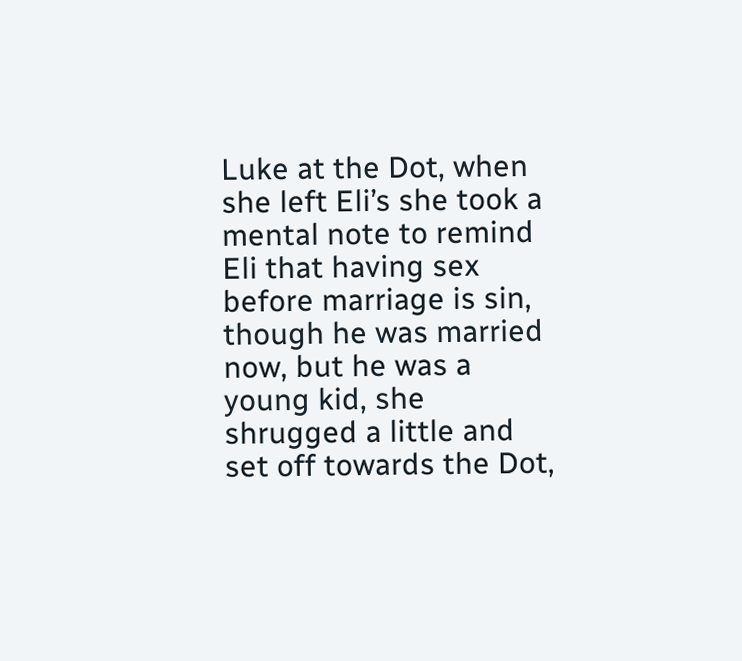Luke at the Dot, when she left Eli’s she took a mental note to remind Eli that having sex before marriage is sin, though he was married now, but he was a young kid, she shrugged a little and set off towards the Dot,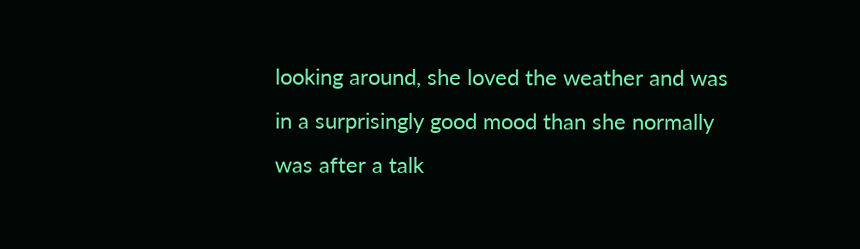looking around, she loved the weather and was in a surprisingly good mood than she normally was after a talk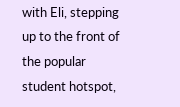with Eli, stepping up to the front of the popular student hotspot,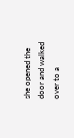she opened the door and walked over to a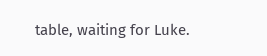table, waiting for Luke.